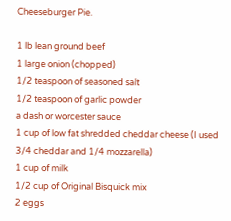Cheeseburger Pie.

1 lb lean ground beef
1 large onion (chopped)
1/2 teaspoon of seasoned salt
1/2 teaspoon of garlic powder
a dash or worcester sauce
1 cup of low fat shredded cheddar cheese (I used 3/4 cheddar and 1/4 mozzarella)
1 cup of milk
1/2 cup of Original Bisquick mix
2 eggs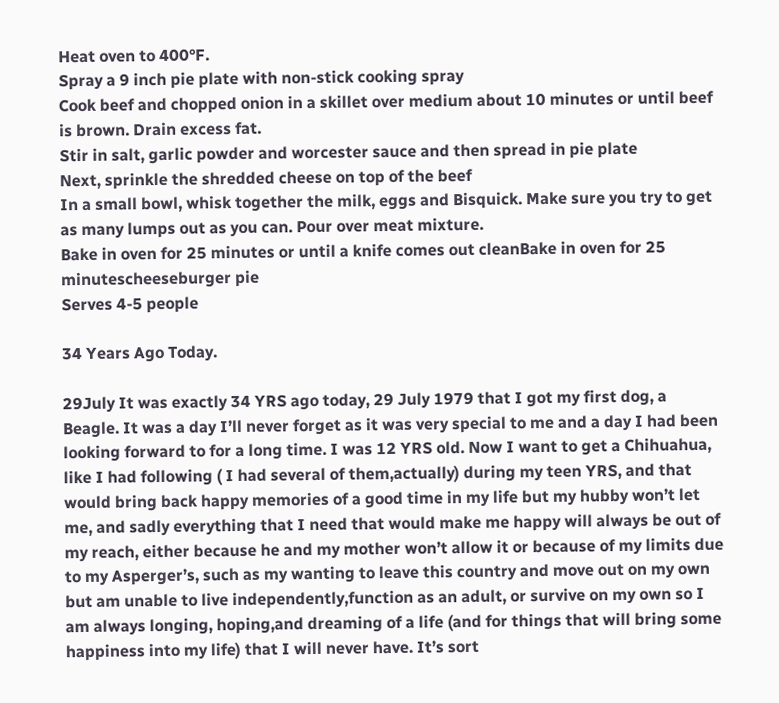Heat oven to 400°F.
Spray a 9 inch pie plate with non-stick cooking spray
Cook beef and chopped onion in a skillet over medium about 10 minutes or until beef is brown. Drain excess fat.
Stir in salt, garlic powder and worcester sauce and then spread in pie plate
Next, sprinkle the shredded cheese on top of the beef
In a small bowl, whisk together the milk, eggs and Bisquick. Make sure you try to get as many lumps out as you can. Pour over meat mixture.
Bake in oven for 25 minutes or until a knife comes out cleanBake in oven for 25 minutescheeseburger pie
Serves 4-5 people

34 Years Ago Today.

29July It was exactly 34 YRS ago today, 29 July 1979 that I got my first dog, a Beagle. It was a day I’ll never forget as it was very special to me and a day I had been looking forward to for a long time. I was 12 YRS old. Now I want to get a Chihuahua, like I had following ( I had several of them,actually) during my teen YRS, and that would bring back happy memories of a good time in my life but my hubby won’t let me, and sadly everything that I need that would make me happy will always be out of my reach, either because he and my mother won’t allow it or because of my limits due to my Asperger’s, such as my wanting to leave this country and move out on my own but am unable to live independently,function as an adult, or survive on my own so I am always longing, hoping,and dreaming of a life (and for things that will bring some happiness into my life) that I will never have. It’s sort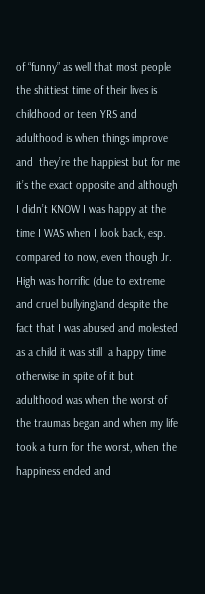of “funny” as well that most people the shittiest time of their lives is childhood or teen YRS and adulthood is when things improve and  they’re the happiest but for me it’s the exact opposite and although I didn’t KNOW I was happy at the time I WAS when I look back, esp. compared to now, even though Jr. High was horrific (due to extreme and cruel bullying)and despite the fact that I was abused and molested as a child it was still  a happy time otherwise in spite of it but adulthood was when the worst of the traumas began and when my life took a turn for the worst, when the happiness ended and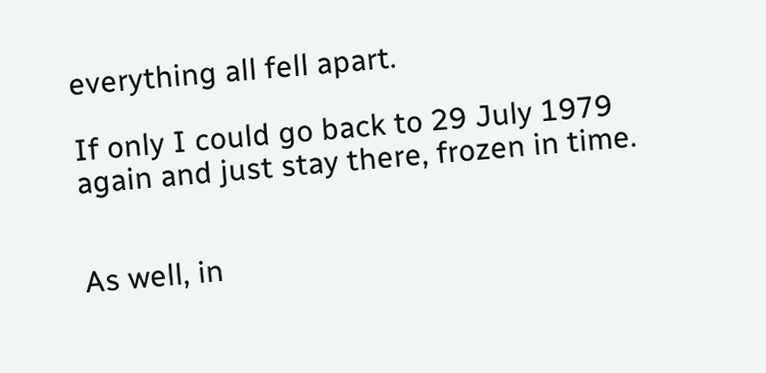everything all fell apart.

If only I could go back to 29 July 1979 again and just stay there, frozen in time.


As well, in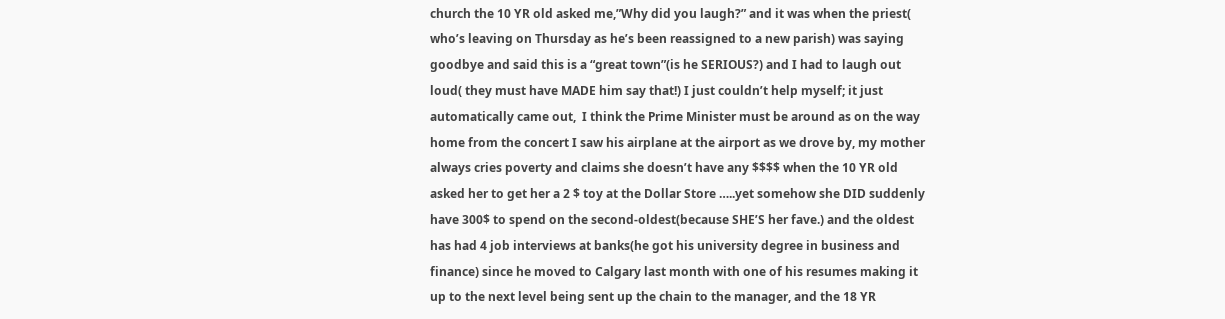church the 10 YR old asked me,”Why did you laugh?” and it was when the priest( who’s leaving on Thursday as he’s been reassigned to a new parish) was saying goodbye and said this is a “great town”(is he SERIOUS?) and I had to laugh out loud( they must have MADE him say that!) I just couldn’t help myself; it just automatically came out,  I think the Prime Minister must be around as on the way home from the concert I saw his airplane at the airport as we drove by, my mother always cries poverty and claims she doesn’t have any $$$$ when the 10 YR old asked her to get her a 2 $ toy at the Dollar Store …..yet somehow she DID suddenly have 300$ to spend on the second-oldest(because SHE’S her fave.) and the oldest has had 4 job interviews at banks(he got his university degree in business and finance) since he moved to Calgary last month with one of his resumes making it up to the next level being sent up the chain to the manager, and the 18 YR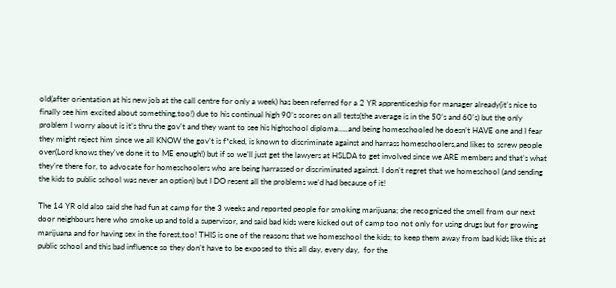old(after orientation at his new job at the call centre for only a week) has been referred for a 2 YR apprenticeship for manager already(it’s nice to finally see him excited about something,too!) due to his continual high 90’s scores on all tests(the average is in the 50’s and 60’s) but the only problem I worry about is it’s thru the gov’t and they want to see his highschool diploma…..and being homeschooled he doesn’t HAVE one and I fear they might reject him since we all KNOW the gov’t is f*cked, is known to discriminate against and harrass homeschoolers,and likes to screw people over(Lord knows they’ve done it to ME enough!) but if so we’ll just get the lawyers at HSLDA to get involved since we ARE members and that’s what they’re there for, to advocate for homeschoolers who are being harrassed or discriminated against. I don’t regret that we homeschool (and sending the kids to public school was never an option) but I DO resent all the problems we’d had because of it!

The 14 YR old also said she had fun at camp for the 3 weeks and reported people for smoking marijuana; she recognized the smell from our next door neighbours here who smoke up and told a supervisor, and said bad kids were kicked out of camp too not only for using drugs but for growing marijuana and for having sex in the forest,too! THIS is one of the reasons that we homeschool the kids; to keep them away from bad kids like this at public school and this bad influence so they don’t have to be exposed to this all day, every day,  for the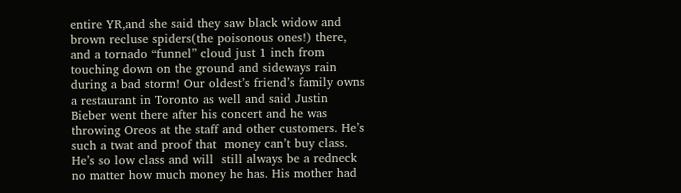entire YR,and she said they saw black widow and brown recluse spiders(the poisonous ones!) there, and a tornado “funnel” cloud just 1 inch from touching down on the ground and sideways rain during a bad storm! Our oldest’s friend’s family owns a restaurant in Toronto as well and said Justin Bieber went there after his concert and he was throwing Oreos at the staff and other customers. He’s such a twat and proof that  money can’t buy class. He’s so low class and will  still always be a redneck no matter how much money he has. His mother had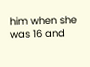him when she was 16 and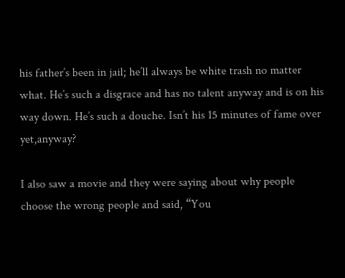his father’s been in jail; he’ll always be white trash no matter what. He’s such a disgrace and has no talent anyway and is on his way down. He’s such a douche. Isn’t his 15 minutes of fame over yet,anyway?

I also saw a movie and they were saying about why people choose the wrong people and said, “You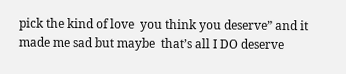pick the kind of love  you think you deserve” and it made me sad but maybe  that’s all I DO deserve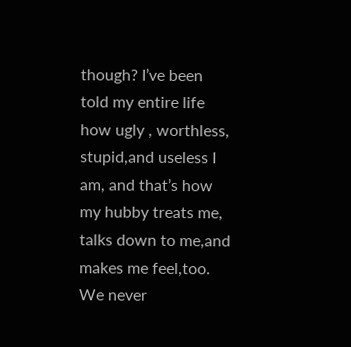though? I’ve been told my entire life how ugly , worthless, stupid,and useless I am, and that’s how my hubby treats me, talks down to me,and makes me feel,too. We never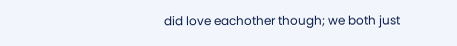did love eachother though; we both just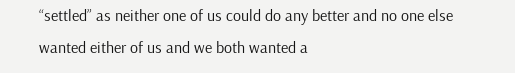“settled” as neither one of us could do any better and no one else wanted either of us and we both wanted a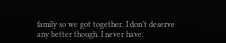family so we got together. I don’t deserve any better though. I never have.